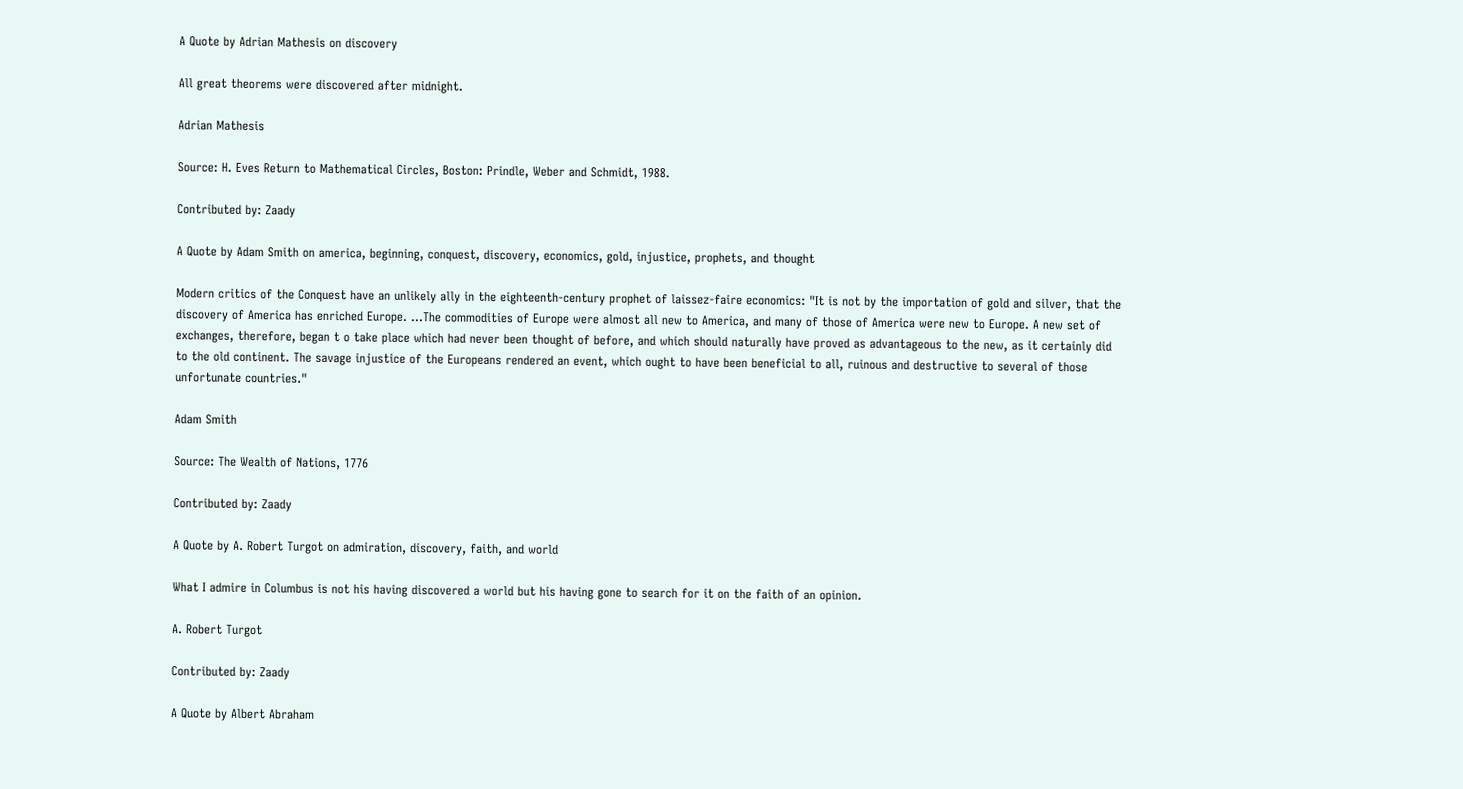A Quote by Adrian Mathesis on discovery

All great theorems were discovered after midnight.

Adrian Mathesis

Source: H. Eves Return to Mathematical Circles, Boston: Prindle, Weber and Schmidt, 1988.

Contributed by: Zaady

A Quote by Adam Smith on america, beginning, conquest, discovery, economics, gold, injustice, prophets, and thought

Modern critics of the Conquest have an unlikely ally in the eighteenth-century prophet of laissez-faire economics: "It is not by the importation of gold and silver, that the discovery of America has enriched Europe. ...The commodities of Europe were almost all new to America, and many of those of America were new to Europe. A new set of exchanges, therefore, began t o take place which had never been thought of before, and which should naturally have proved as advantageous to the new, as it certainly did to the old continent. The savage injustice of the Europeans rendered an event, which ought to have been beneficial to all, ruinous and destructive to several of those unfortunate countries."

Adam Smith

Source: The Wealth of Nations, 1776

Contributed by: Zaady

A Quote by A. Robert Turgot on admiration, discovery, faith, and world

What I admire in Columbus is not his having discovered a world but his having gone to search for it on the faith of an opinion.

A. Robert Turgot

Contributed by: Zaady

A Quote by Albert Abraham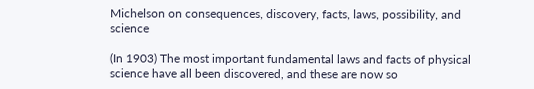Michelson on consequences, discovery, facts, laws, possibility, and science

(In 1903) The most important fundamental laws and facts of physical science have all been discovered, and these are now so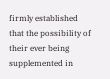firmly established that the possibility of their ever being supplemented in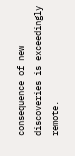consequence of new discoveries is exceedingly remote.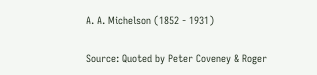A. A. Michelson (1852 - 1931)

Source: Quoted by Peter Coveney & Roger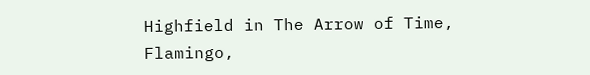Highfield in The Arrow of Time, Flamingo,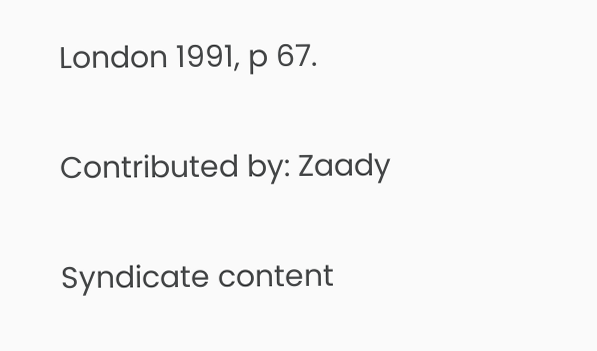London 1991, p 67.

Contributed by: Zaady

Syndicate content